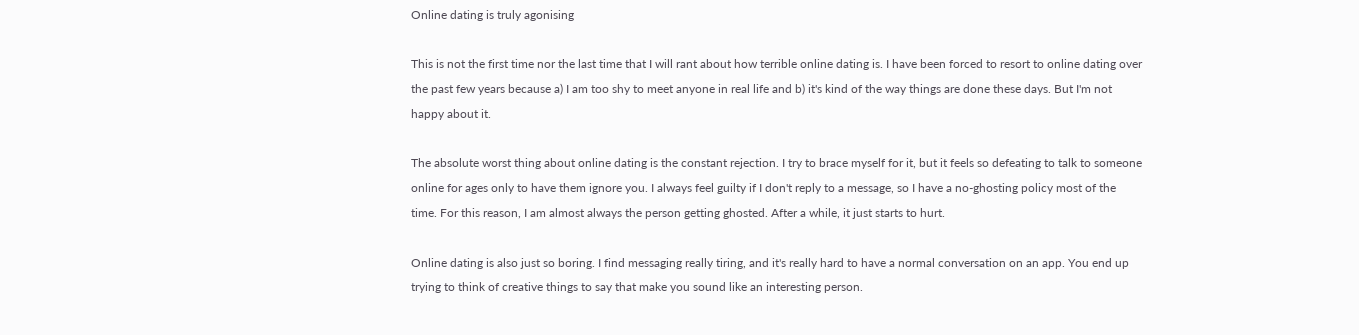Online dating is truly agonising

This is not the first time nor the last time that I will rant about how terrible online dating is. I have been forced to resort to online dating over the past few years because a) I am too shy to meet anyone in real life and b) it's kind of the way things are done these days. But I'm not happy about it.

The absolute worst thing about online dating is the constant rejection. I try to brace myself for it, but it feels so defeating to talk to someone online for ages only to have them ignore you. I always feel guilty if I don't reply to a message, so I have a no-ghosting policy most of the time. For this reason, I am almost always the person getting ghosted. After a while, it just starts to hurt.

Online dating is also just so boring. I find messaging really tiring, and it's really hard to have a normal conversation on an app. You end up trying to think of creative things to say that make you sound like an interesting person.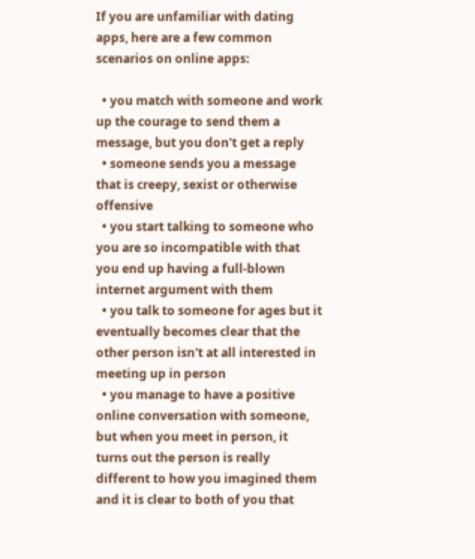If you are unfamiliar with dating apps, here are a few common scenarios on online apps:

  • you match with someone and work up the courage to send them a message, but you don't get a reply
  • someone sends you a message that is creepy, sexist or otherwise offensive
  • you start talking to someone who you are so incompatible with that you end up having a full-blown internet argument with them
  • you talk to someone for ages but it eventually becomes clear that the other person isn't at all interested in meeting up in person
  • you manage to have a positive online conversation with someone, but when you meet in person, it turns out the person is really different to how you imagined them and it is clear to both of you that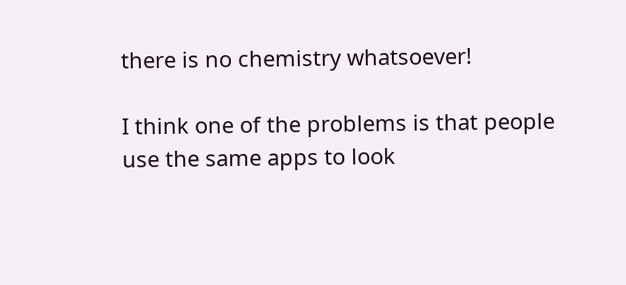there is no chemistry whatsoever!

I think one of the problems is that people use the same apps to look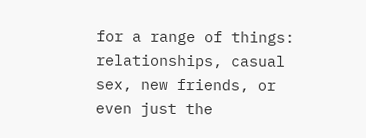for a range of things: relationships, casual sex, new friends, or even just the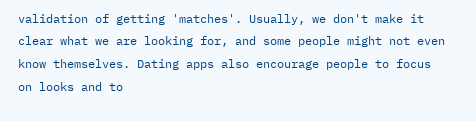validation of getting 'matches'. Usually, we don't make it clear what we are looking for, and some people might not even know themselves. Dating apps also encourage people to focus on looks and to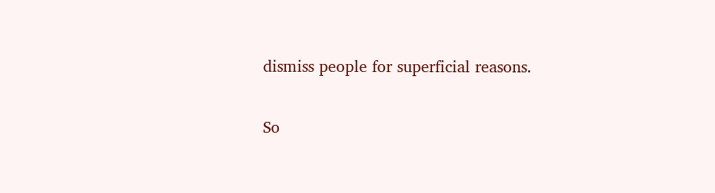dismiss people for superficial reasons.

So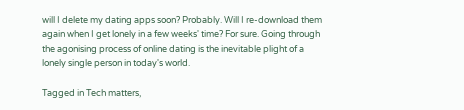will I delete my dating apps soon? Probably. Will I re-download them again when I get lonely in a few weeks' time? For sure. Going through the agonising process of online dating is the inevitable plight of a lonely single person in today's world.

Tagged in Tech matters,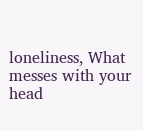loneliness, What messes with your head